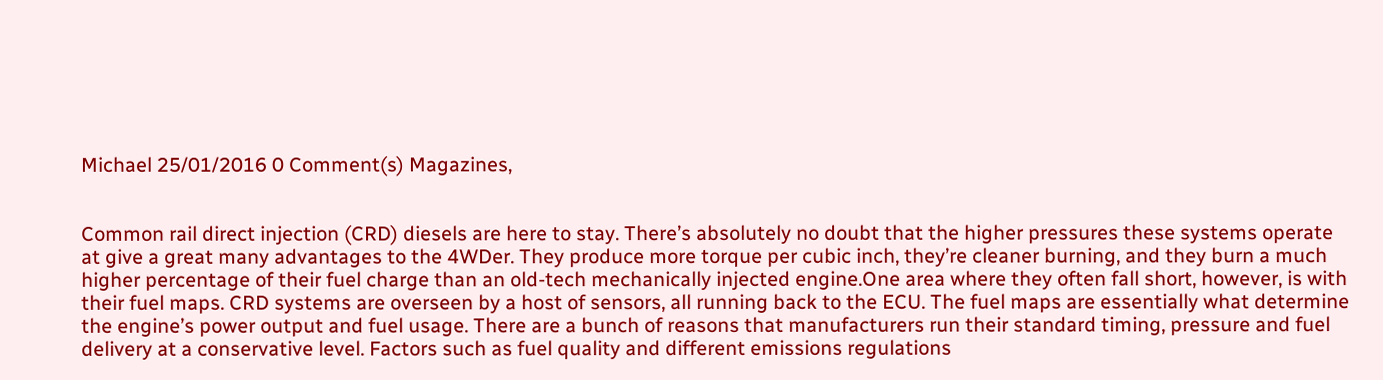Michael 25/01/2016 0 Comment(s) Magazines,


Common rail direct injection (CRD) diesels are here to stay. There’s absolutely no doubt that the higher pressures these systems operate at give a great many advantages to the 4WDer. They produce more torque per cubic inch, they’re cleaner burning, and they burn a much higher percentage of their fuel charge than an old-tech mechanically injected engine.One area where they often fall short, however, is with their fuel maps. CRD systems are overseen by a host of sensors, all running back to the ECU. The fuel maps are essentially what determine the engine’s power output and fuel usage. There are a bunch of reasons that manufacturers run their standard timing, pressure and fuel delivery at a conservative level. Factors such as fuel quality and different emissions regulations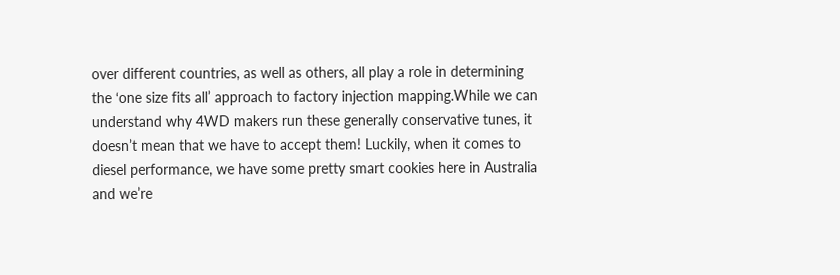over different countries, as well as others, all play a role in determining the ‘one size fits all’ approach to factory injection mapping.While we can understand why 4WD makers run these generally conservative tunes, it doesn’t mean that we have to accept them! Luckily, when it comes to diesel performance, we have some pretty smart cookies here in Australia and we’re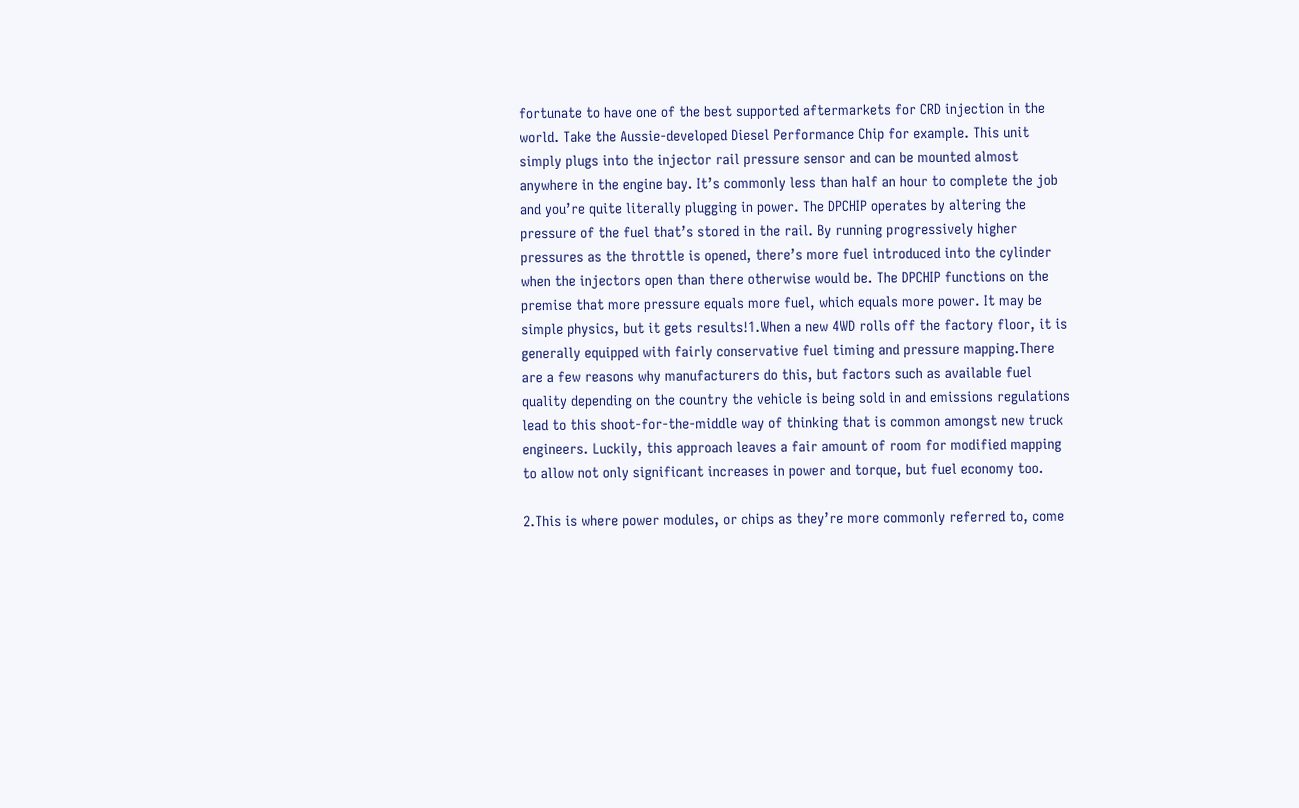fortunate to have one of the best supported aftermarkets for CRD injection in the world. Take the Aussie-developed Diesel Performance Chip for example. This unit simply plugs into the injector rail pressure sensor and can be mounted almost anywhere in the engine bay. It’s commonly less than half an hour to complete the job and you’re quite literally plugging in power. The DPCHIP operates by altering the pressure of the fuel that’s stored in the rail. By running progressively higher pressures as the throttle is opened, there’s more fuel introduced into the cylinder when the injectors open than there otherwise would be. The DPCHIP functions on the premise that more pressure equals more fuel, which equals more power. It may be simple physics, but it gets results!1.When a new 4WD rolls off the factory floor, it is generally equipped with fairly conservative fuel timing and pressure mapping.There are a few reasons why manufacturers do this, but factors such as available fuel quality depending on the country the vehicle is being sold in and emissions regulations lead to this shoot-for-the-middle way of thinking that is common amongst new truck engineers. Luckily, this approach leaves a fair amount of room for modified mapping to allow not only significant increases in power and torque, but fuel economy too.

2.This is where power modules, or chips as they’re more commonly referred to, come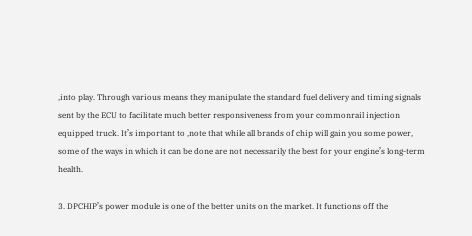,into play. Through various means they manipulate the standard fuel delivery and timing signals sent by the ECU to facilitate much better responsiveness from your commonrail injection equipped truck. It’s important to ,note that while all brands of chip will gain you some power, some of the ways in which it can be done are not necessarily the best for your engine’s long-term health.

3. DPCHIP’s power module is one of the better units on the market. It functions off the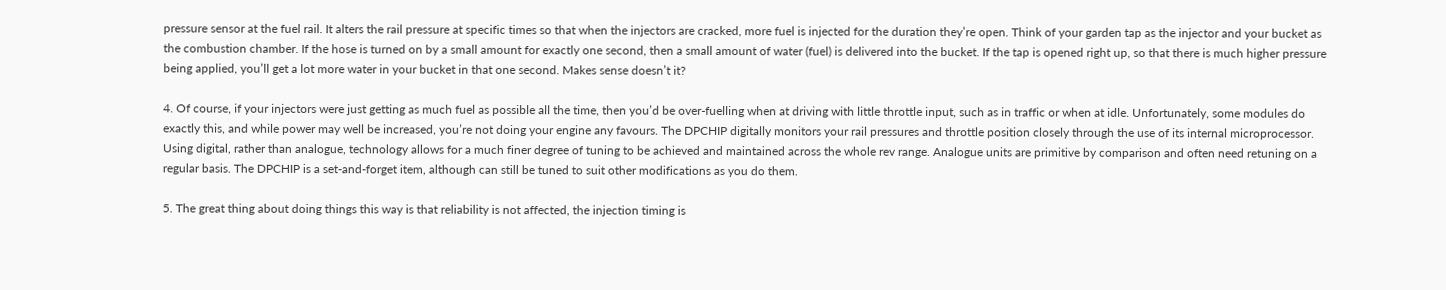pressure sensor at the fuel rail. It alters the rail pressure at specific times so that when the injectors are cracked, more fuel is injected for the duration they’re open. Think of your garden tap as the injector and your bucket as the combustion chamber. If the hose is turned on by a small amount for exactly one second, then a small amount of water (fuel) is delivered into the bucket. If the tap is opened right up, so that there is much higher pressure being applied, you’ll get a lot more water in your bucket in that one second. Makes sense doesn’t it?

4. Of course, if your injectors were just getting as much fuel as possible all the time, then you’d be over-fuelling when at driving with little throttle input, such as in traffic or when at idle. Unfortunately, some modules do exactly this, and while power may well be increased, you’re not doing your engine any favours. The DPCHIP digitally monitors your rail pressures and throttle position closely through the use of its internal microprocessor. Using digital, rather than analogue, technology allows for a much finer degree of tuning to be achieved and maintained across the whole rev range. Analogue units are primitive by comparison and often need retuning on a regular basis. The DPCHIP is a set-and-forget item, although can still be tuned to suit other modifications as you do them.

5. The great thing about doing things this way is that reliability is not affected, the injection timing is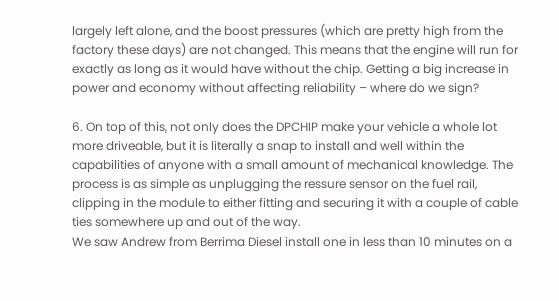largely left alone, and the boost pressures (which are pretty high from the factory these days) are not changed. This means that the engine will run for exactly as long as it would have without the chip. Getting a big increase in power and economy without affecting reliability – where do we sign?

6. On top of this, not only does the DPCHIP make your vehicle a whole lot more driveable, but it is literally a snap to install and well within the capabilities of anyone with a small amount of mechanical knowledge. The process is as simple as unplugging the ressure sensor on the fuel rail, clipping in the module to either fitting and securing it with a couple of cable ties somewhere up and out of the way.
We saw Andrew from Berrima Diesel install one in less than 10 minutes on a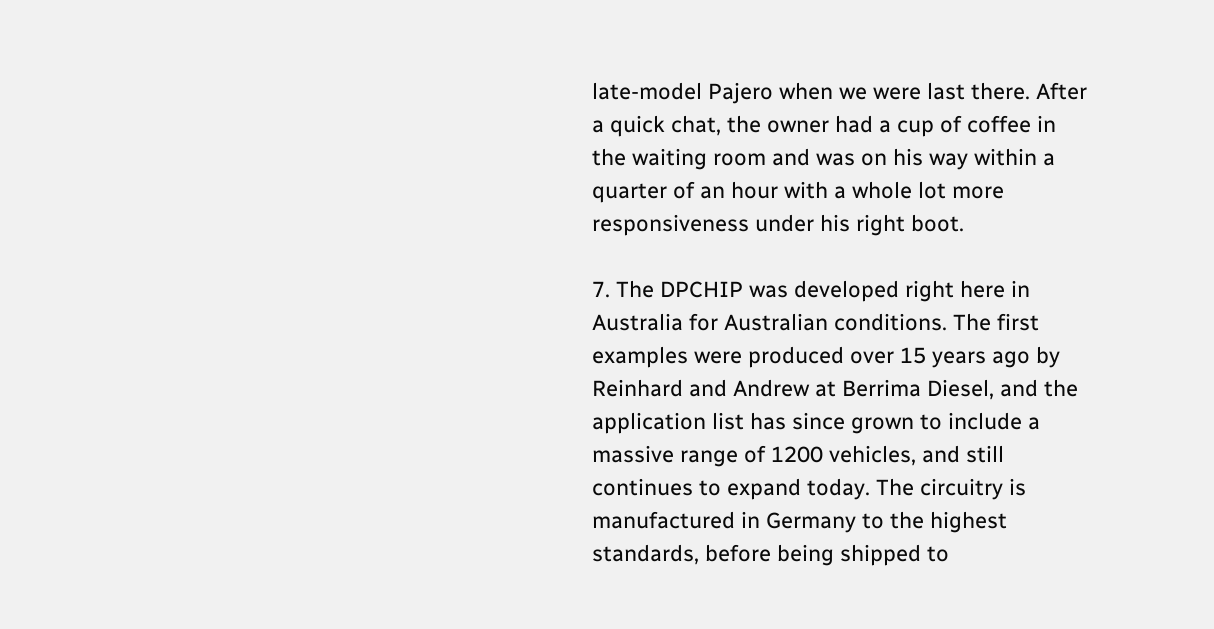late-model Pajero when we were last there. After a quick chat, the owner had a cup of coffee in the waiting room and was on his way within a quarter of an hour with a whole lot more responsiveness under his right boot.

7. The DPCHIP was developed right here in Australia for Australian conditions. The first examples were produced over 15 years ago by Reinhard and Andrew at Berrima Diesel, and the application list has since grown to include a massive range of 1200 vehicles, and still continues to expand today. The circuitry is manufactured in Germany to the highest standards, before being shipped to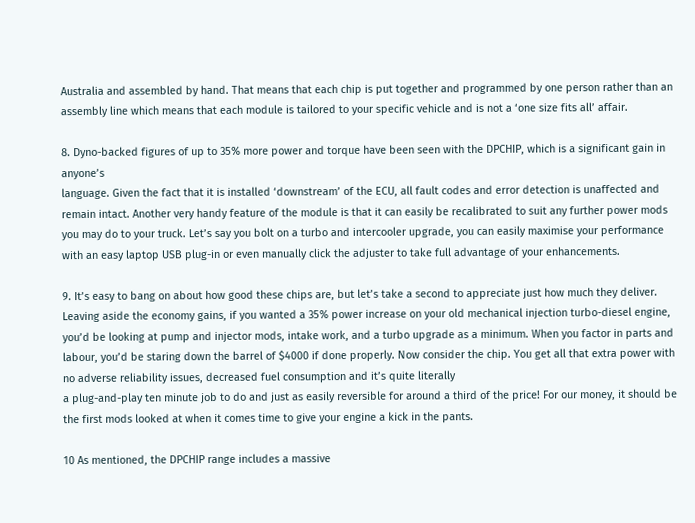Australia and assembled by hand. That means that each chip is put together and programmed by one person rather than an assembly line which means that each module is tailored to your specific vehicle and is not a ‘one size fits all’ affair.

8. Dyno-backed figures of up to 35% more power and torque have been seen with the DPCHIP, which is a significant gain in anyone’s
language. Given the fact that it is installed ‘downstream’ of the ECU, all fault codes and error detection is unaffected and remain intact. Another very handy feature of the module is that it can easily be recalibrated to suit any further power mods you may do to your truck. Let’s say you bolt on a turbo and intercooler upgrade, you can easily maximise your performance with an easy laptop USB plug-in or even manually click the adjuster to take full advantage of your enhancements.

9. It’s easy to bang on about how good these chips are, but let’s take a second to appreciate just how much they deliver. Leaving aside the economy gains, if you wanted a 35% power increase on your old mechanical injection turbo-diesel engine, you’d be looking at pump and injector mods, intake work, and a turbo upgrade as a minimum. When you factor in parts and labour, you’d be staring down the barrel of $4000 if done properly. Now consider the chip. You get all that extra power with no adverse reliability issues, decreased fuel consumption and it’s quite literally
a plug-and-play ten minute job to do and just as easily reversible for around a third of the price! For our money, it should be the first mods looked at when it comes time to give your engine a kick in the pants.

10 As mentioned, the DPCHIP range includes a massive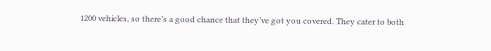1200 vehicles, so there’s a good chance that they’ve got you covered. They cater to both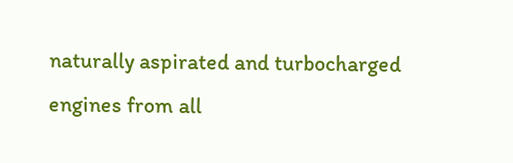naturally aspirated and turbocharged engines from all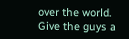over the world. Give the guys a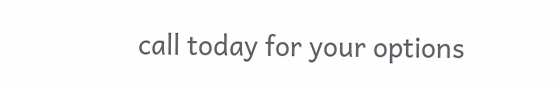call today for your options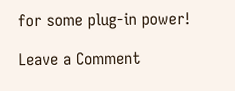for some plug-in power!

Leave a Comment